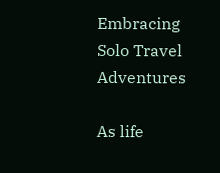Embracing Solo Travel Adventures

As life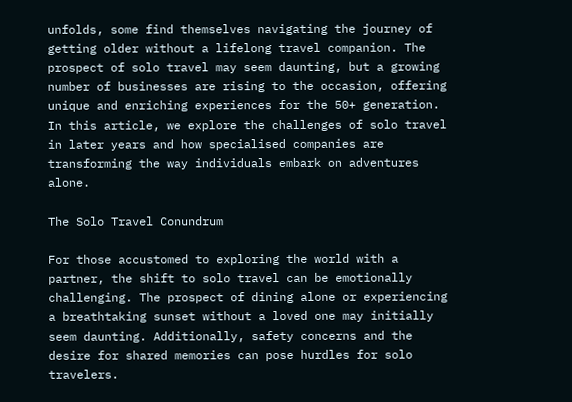unfolds, some find themselves navigating the journey of getting older without a lifelong travel companion. The prospect of solo travel may seem daunting, but a growing number of businesses are rising to the occasion, offering unique and enriching experiences for the 50+ generation. In this article, we explore the challenges of solo travel in later years and how specialised companies are transforming the way individuals embark on adventures alone.

The Solo Travel Conundrum

For those accustomed to exploring the world with a partner, the shift to solo travel can be emotionally challenging. The prospect of dining alone or experiencing a breathtaking sunset without a loved one may initially seem daunting. Additionally, safety concerns and the desire for shared memories can pose hurdles for solo travelers.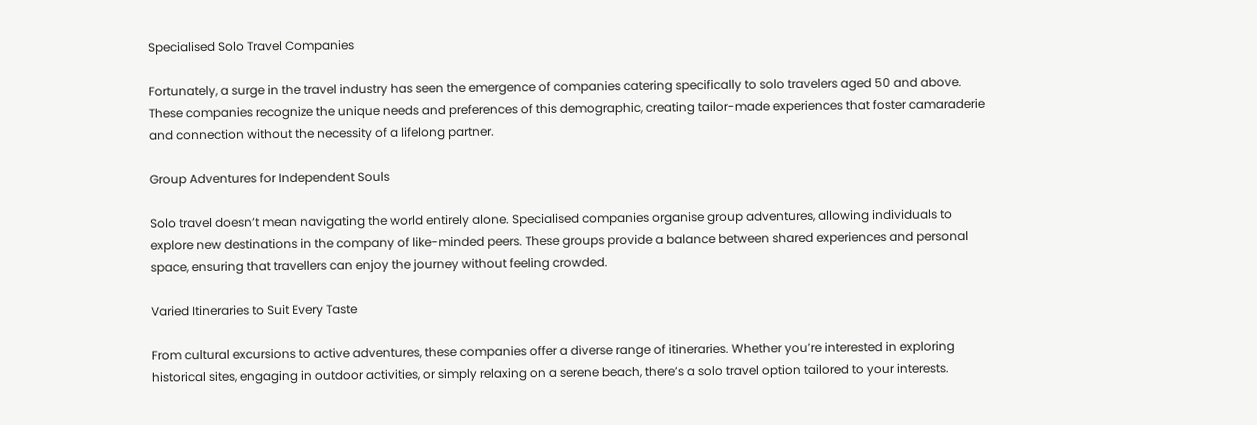Specialised Solo Travel Companies

Fortunately, a surge in the travel industry has seen the emergence of companies catering specifically to solo travelers aged 50 and above. These companies recognize the unique needs and preferences of this demographic, creating tailor-made experiences that foster camaraderie and connection without the necessity of a lifelong partner.

Group Adventures for Independent Souls

Solo travel doesn’t mean navigating the world entirely alone. Specialised companies organise group adventures, allowing individuals to explore new destinations in the company of like-minded peers. These groups provide a balance between shared experiences and personal space, ensuring that travellers can enjoy the journey without feeling crowded.

Varied Itineraries to Suit Every Taste

From cultural excursions to active adventures, these companies offer a diverse range of itineraries. Whether you’re interested in exploring historical sites, engaging in outdoor activities, or simply relaxing on a serene beach, there’s a solo travel option tailored to your interests.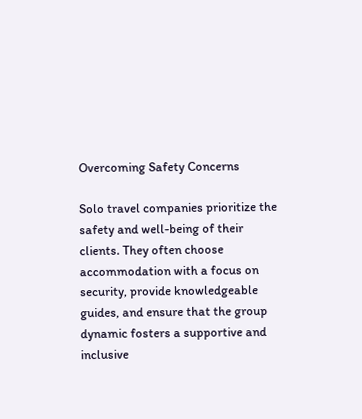Overcoming Safety Concerns

Solo travel companies prioritize the safety and well-being of their clients. They often choose accommodation with a focus on security, provide knowledgeable guides, and ensure that the group dynamic fosters a supportive and inclusive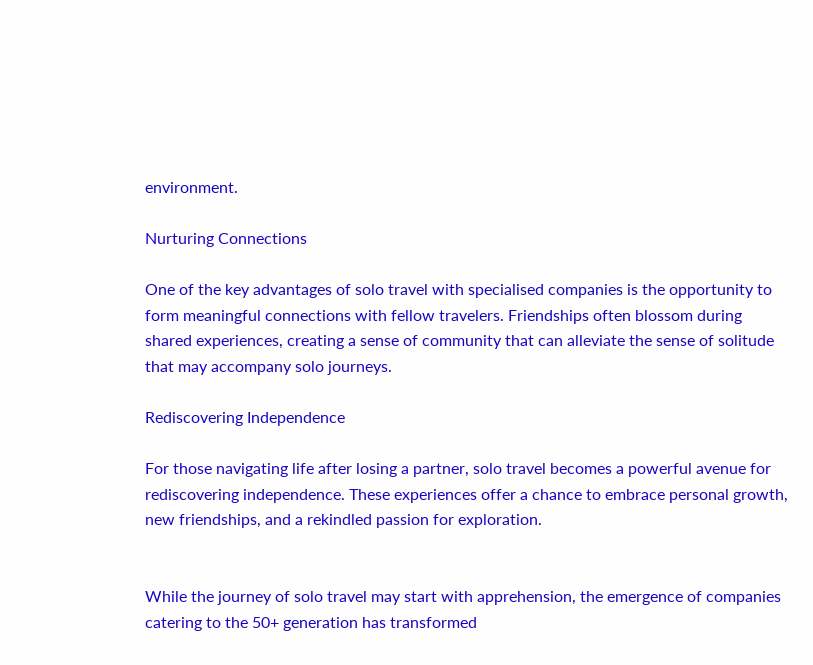environment.

Nurturing Connections

One of the key advantages of solo travel with specialised companies is the opportunity to form meaningful connections with fellow travelers. Friendships often blossom during shared experiences, creating a sense of community that can alleviate the sense of solitude that may accompany solo journeys.

Rediscovering Independence

For those navigating life after losing a partner, solo travel becomes a powerful avenue for rediscovering independence. These experiences offer a chance to embrace personal growth, new friendships, and a rekindled passion for exploration.


While the journey of solo travel may start with apprehension, the emergence of companies catering to the 50+ generation has transformed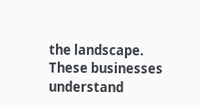the landscape. These businesses understand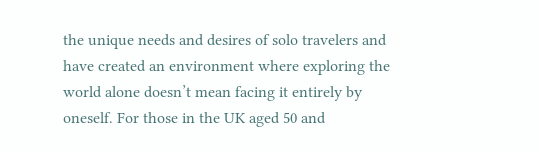the unique needs and desires of solo travelers and have created an environment where exploring the world alone doesn’t mean facing it entirely by oneself. For those in the UK aged 50 and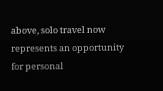above, solo travel now represents an opportunity for personal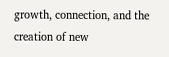growth, connection, and the creation of new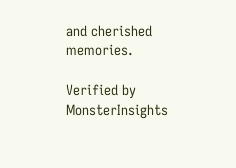and cherished memories.

Verified by MonsterInsights